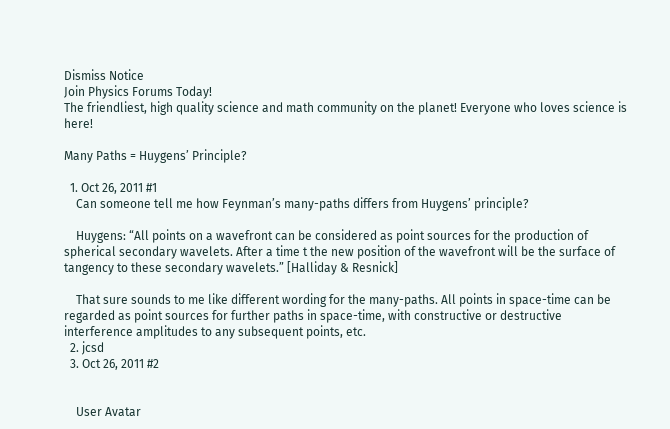Dismiss Notice
Join Physics Forums Today!
The friendliest, high quality science and math community on the planet! Everyone who loves science is here!

Many Paths = Huygens’ Principle?

  1. Oct 26, 2011 #1
    Can someone tell me how Feynman’s many-paths differs from Huygens’ principle?

    Huygens: “All points on a wavefront can be considered as point sources for the production of spherical secondary wavelets. After a time t the new position of the wavefront will be the surface of tangency to these secondary wavelets.” [Halliday & Resnick]

    That sure sounds to me like different wording for the many-paths. All points in space-time can be regarded as point sources for further paths in space-time, with constructive or destructive interference amplitudes to any subsequent points, etc.
  2. jcsd
  3. Oct 26, 2011 #2


    User Avatar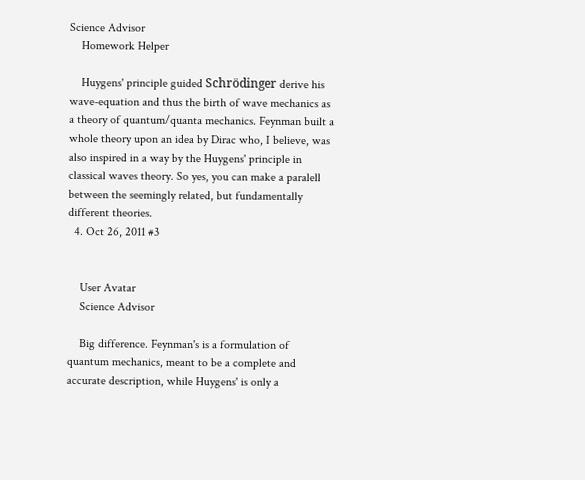Science Advisor
    Homework Helper

    Huygens' principle guided Schrödinger derive his wave-equation and thus the birth of wave mechanics as a theory of quantum/quanta mechanics. Feynman built a whole theory upon an idea by Dirac who, I believe, was also inspired in a way by the Huygens' principle in classical waves theory. So yes, you can make a paralell between the seemingly related, but fundamentally different theories.
  4. Oct 26, 2011 #3


    User Avatar
    Science Advisor

    Big difference. Feynman's is a formulation of quantum mechanics, meant to be a complete and accurate description, while Huygens' is only a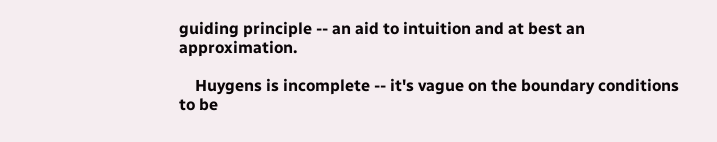guiding principle -- an aid to intuition and at best an approximation.

    Huygens is incomplete -- it's vague on the boundary conditions to be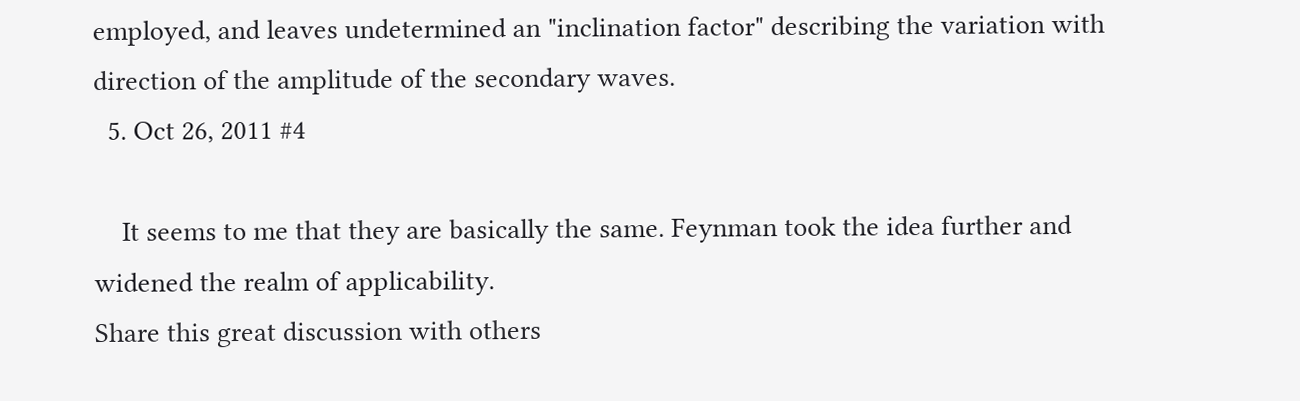employed, and leaves undetermined an "inclination factor" describing the variation with direction of the amplitude of the secondary waves.
  5. Oct 26, 2011 #4

    It seems to me that they are basically the same. Feynman took the idea further and widened the realm of applicability.
Share this great discussion with others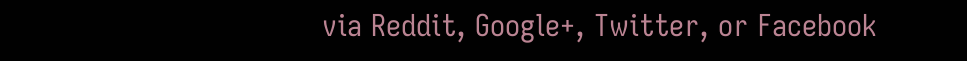via Reddit, Google+, Twitter, or Facebook